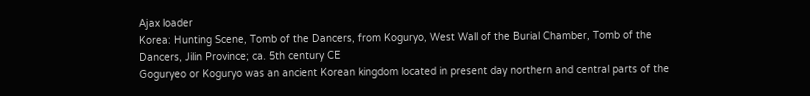Ajax loader
Korea: Hunting Scene, Tomb of the Dancers, from Koguryo, West Wall of the Burial Chamber, Tomb of the Dancers, Jilin Province; ca. 5th century CE
Goguryeo or Koguryo was an ancient Korean kingdom located in present day northern and central parts of the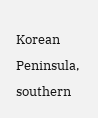Korean Peninsula, southern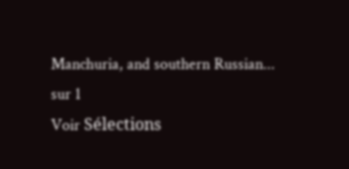Manchuria, and southern Russian...
sur 1
Voir Sélections